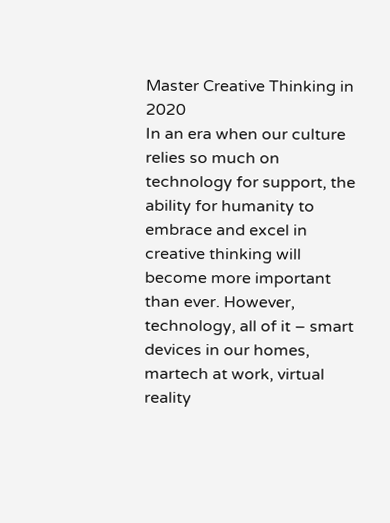Master Creative Thinking in 2020
In an era when our culture relies so much on technology for support, the ability for humanity to embrace and excel in creative thinking will become more important than ever. However, technology, all of it – smart devices in our homes, martech at work, virtual reality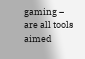gaming – are all tools aimed